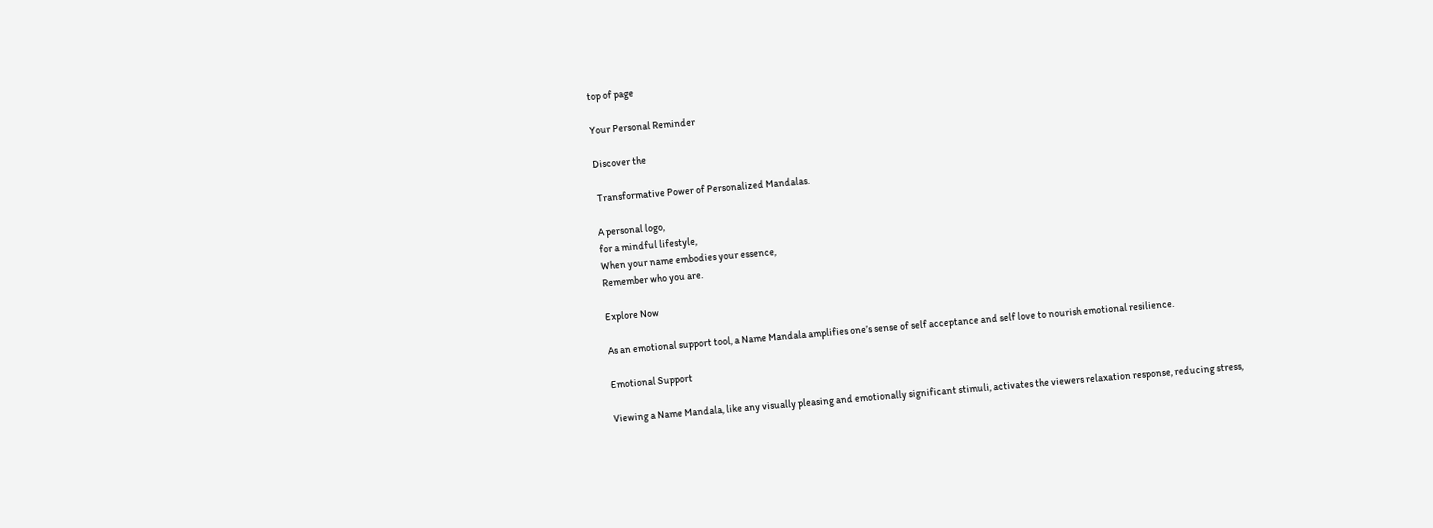top of page

Your Personal Reminder

Discover the

 Transformative Power of Personalized Mandalas.

A personal logo,
for a mindful lifestyle,
When your name embodies your essence,
Remember who you are.

Explore Now

As an emotional support tool, a Name Mandala amplifies one’s sense of self acceptance and self love to nourish emotional resilience.

Emotional Support

Viewing a Name Mandala, like any visually pleasing and emotionally significant stimuli, activates the viewers relaxation response, reducing stress,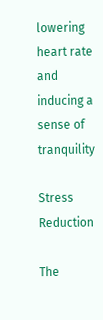lowering heart rate and inducing a sense of tranquility

Stress Reduction

The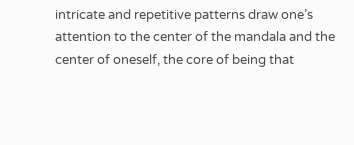intricate and repetitive patterns draw one’s attention to the center of the mandala and the center of oneself, the core of being that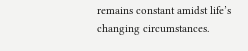remains constant amidst life’s changing circumstances.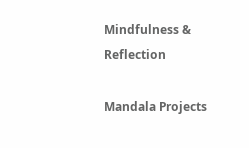Mindfulness & Reflection

Mandala Projects